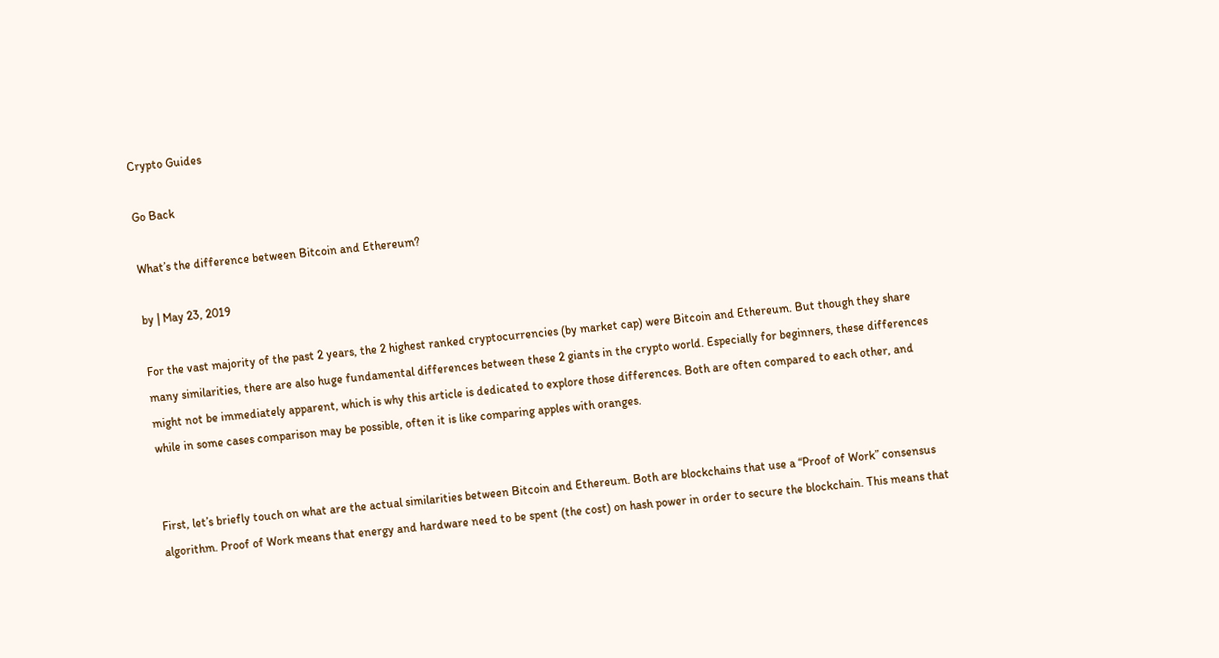Crypto Guides

Go Back

What’s the difference between Bitcoin and Ethereum?

by | May 23, 2019

For the vast majority of the past 2 years, the 2 highest ranked cryptocurrencies (by market cap) were Bitcoin and Ethereum. But though they share many similarities, there are also huge fundamental differences between these 2 giants in the crypto world. Especially for beginners, these differences might not be immediately apparent, which is why this article is dedicated to explore those differences. Both are often compared to each other, and while in some cases comparison may be possible, often it is like comparing apples with oranges.


First, let’s briefly touch on what are the actual similarities between Bitcoin and Ethereum. Both are blockchains that use a “Proof of Work” consensus algorithm. Proof of Work means that energy and hardware need to be spent (the cost) on hash power in order to secure the blockchain. This means that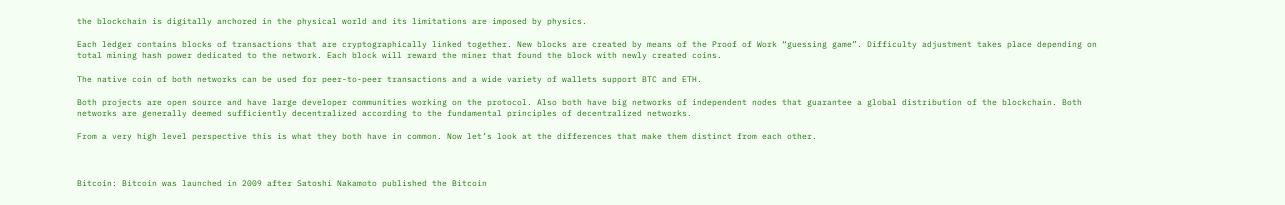the blockchain is digitally anchored in the physical world and its limitations are imposed by physics.

Each ledger contains blocks of transactions that are cryptographically linked together. New blocks are created by means of the Proof of Work “guessing game”. Difficulty adjustment takes place depending on total mining hash power dedicated to the network. Each block will reward the miner that found the block with newly created coins.

The native coin of both networks can be used for peer-to-peer transactions and a wide variety of wallets support BTC and ETH.

Both projects are open source and have large developer communities working on the protocol. Also both have big networks of independent nodes that guarantee a global distribution of the blockchain. Both networks are generally deemed sufficiently decentralized according to the fundamental principles of decentralized networks.

From a very high level perspective this is what they both have in common. Now let’s look at the differences that make them distinct from each other.



Bitcoin: Bitcoin was launched in 2009 after Satoshi Nakamoto published the Bitcoin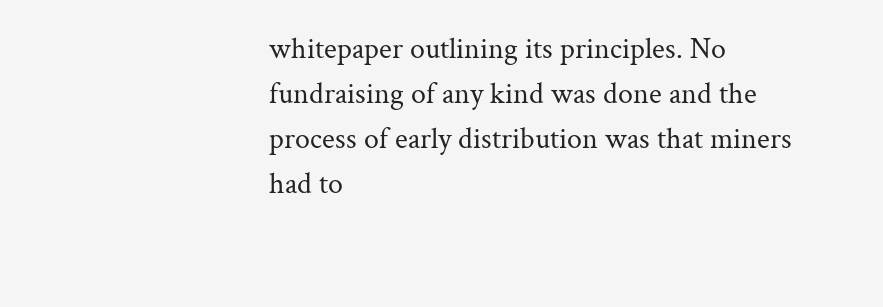whitepaper outlining its principles. No fundraising of any kind was done and the process of early distribution was that miners had to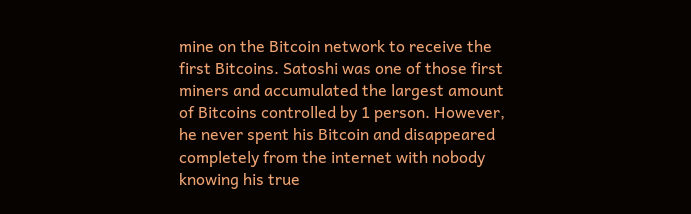mine on the Bitcoin network to receive the first Bitcoins. Satoshi was one of those first miners and accumulated the largest amount of Bitcoins controlled by 1 person. However, he never spent his Bitcoin and disappeared completely from the internet with nobody knowing his true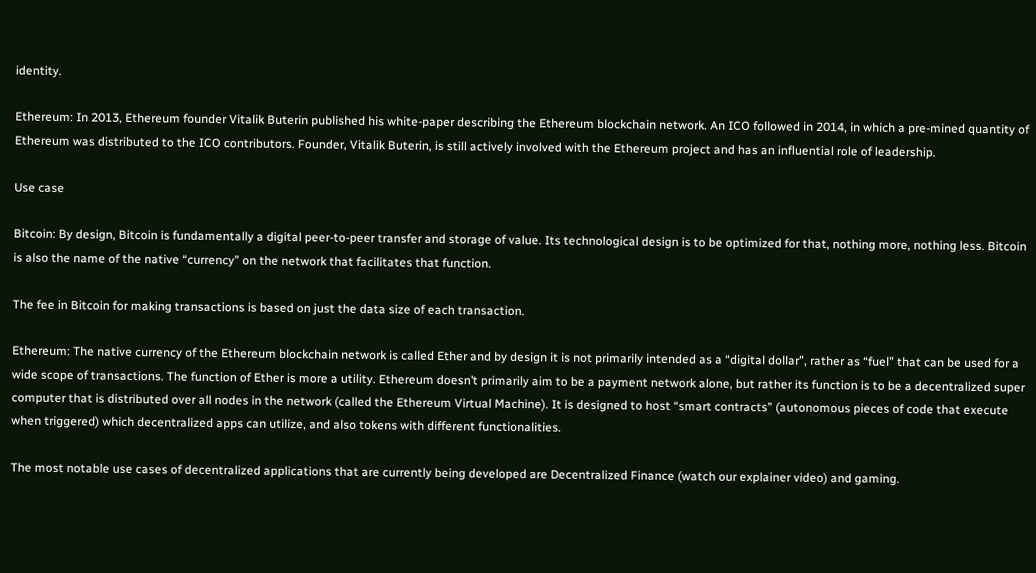identity.

Ethereum: In 2013, Ethereum founder Vitalik Buterin published his white-paper describing the Ethereum blockchain network. An ICO followed in 2014, in which a pre-mined quantity of Ethereum was distributed to the ICO contributors. Founder, Vitalik Buterin, is still actively involved with the Ethereum project and has an influential role of leadership.

Use case

Bitcoin: By design, Bitcoin is fundamentally a digital peer-to-peer transfer and storage of value. Its technological design is to be optimized for that, nothing more, nothing less. Bitcoin is also the name of the native “currency” on the network that facilitates that function.

The fee in Bitcoin for making transactions is based on just the data size of each transaction.

Ethereum: The native currency of the Ethereum blockchain network is called Ether and by design it is not primarily intended as a “digital dollar”, rather as “fuel” that can be used for a wide scope of transactions. The function of Ether is more a utility. Ethereum doesn’t primarily aim to be a payment network alone, but rather its function is to be a decentralized super computer that is distributed over all nodes in the network (called the Ethereum Virtual Machine). It is designed to host “smart contracts” (autonomous pieces of code that execute when triggered) which decentralized apps can utilize, and also tokens with different functionalities.

The most notable use cases of decentralized applications that are currently being developed are Decentralized Finance (watch our explainer video) and gaming.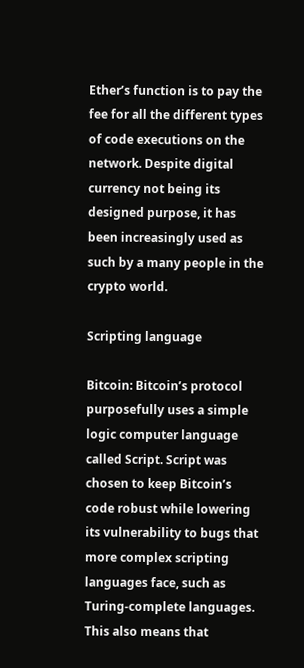Ether’s function is to pay the fee for all the different types of code executions on the network. Despite digital currency not being its designed purpose, it has been increasingly used as such by a many people in the crypto world.

Scripting language

Bitcoin: Bitcoin’s protocol purposefully uses a simple logic computer language called Script. Script was chosen to keep Bitcoin’s code robust while lowering its vulnerability to bugs that more complex scripting languages face, such as Turing-complete languages. This also means that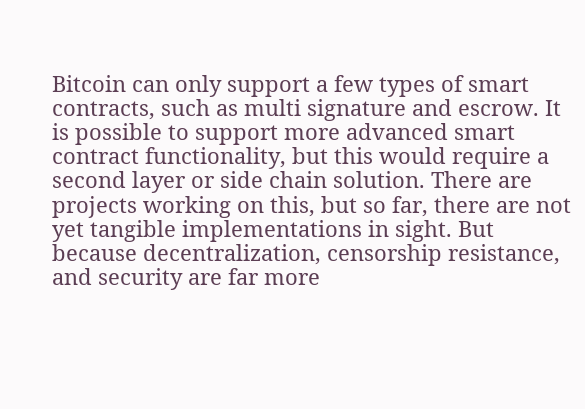Bitcoin can only support a few types of smart contracts, such as multi signature and escrow. It is possible to support more advanced smart contract functionality, but this would require a second layer or side chain solution. There are projects working on this, but so far, there are not yet tangible implementations in sight. But because decentralization, censorship resistance, and security are far more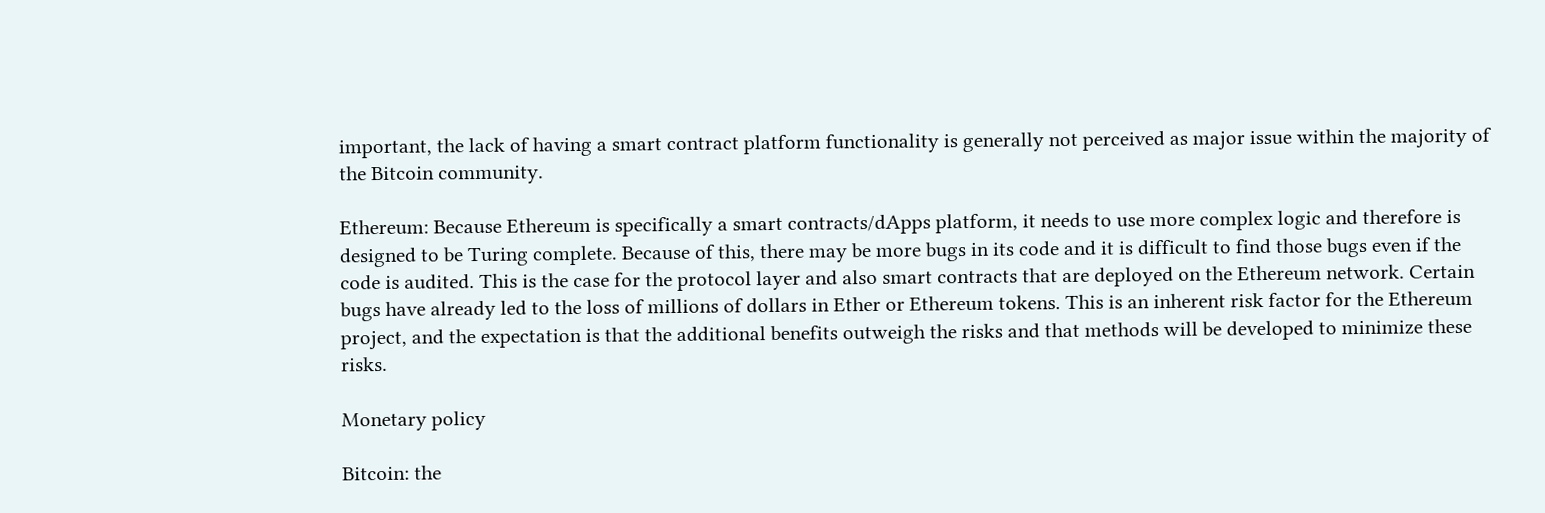important, the lack of having a smart contract platform functionality is generally not perceived as major issue within the majority of the Bitcoin community.

Ethereum: Because Ethereum is specifically a smart contracts/dApps platform, it needs to use more complex logic and therefore is designed to be Turing complete. Because of this, there may be more bugs in its code and it is difficult to find those bugs even if the code is audited. This is the case for the protocol layer and also smart contracts that are deployed on the Ethereum network. Certain bugs have already led to the loss of millions of dollars in Ether or Ethereum tokens. This is an inherent risk factor for the Ethereum project, and the expectation is that the additional benefits outweigh the risks and that methods will be developed to minimize these risks.

Monetary policy

Bitcoin: the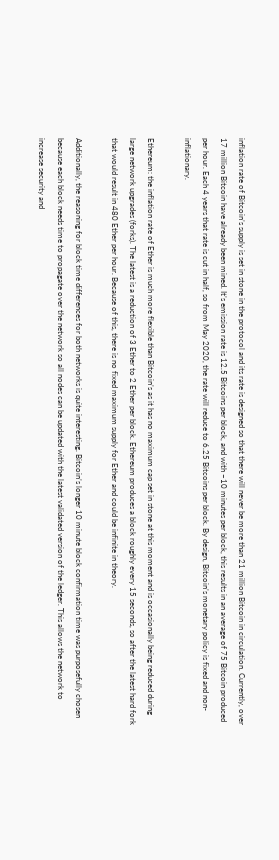inflation rate of Bitcoin’s supply is set in stone in the protocol and its rate is designed so that there will never be more than 21 million Bitcoin in circulation. Currently, over 17 million Bitcoin have already been mined. It’s emission rate is 12.5 Bitcoins per block, and with ~10 minutes per block, this results in an average of 75 Bitcoin produced per hour. Each 4 years that rate is cut in half, so from May 2020, the rate will reduce to 6.25 Bitcoins per block. By design, Bitcoin’s monetary policy is fixed and non-inflationary.

Ethereum: the inflation rate of Ether is much more flexible than Bitcoin’s as it has no maximum cap set in stone at this moment and is occasionally being reduced during large network upgrades (forks). The latest is a reduction of 3 Ether to 2 Ether per block. Ethereum produces a block roughly every 15 seconds, so after the latest hard fork that would result in 480 Ether per hour. Because of this, there is no fixed maximum supply for Ether and could be infinite in theory.

Additionally, the reasoning for block time differences for both networks is quite interesting. Bitcoin’s longer 10 minute block confirmation time was purposefully chosen because each block needs time to propagate over the network so all nodes can be updated with the latest validated version of the ledger. This allows the network to increase security and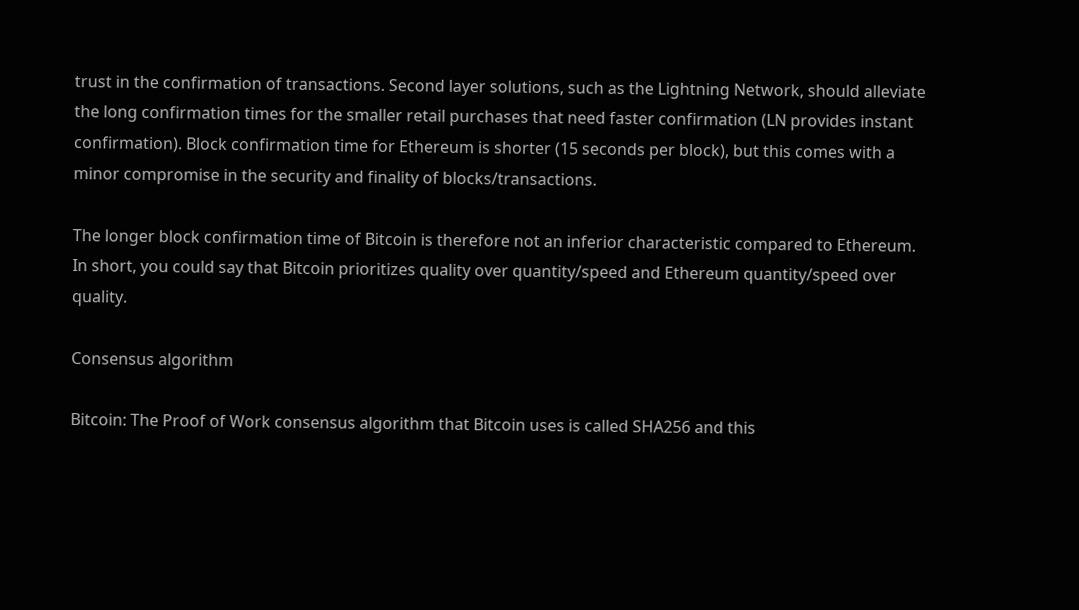trust in the confirmation of transactions. Second layer solutions, such as the Lightning Network, should alleviate the long confirmation times for the smaller retail purchases that need faster confirmation (LN provides instant confirmation). Block confirmation time for Ethereum is shorter (15 seconds per block), but this comes with a minor compromise in the security and finality of blocks/transactions.

The longer block confirmation time of Bitcoin is therefore not an inferior characteristic compared to Ethereum. In short, you could say that Bitcoin prioritizes quality over quantity/speed and Ethereum quantity/speed over quality.

Consensus algorithm

Bitcoin: The Proof of Work consensus algorithm that Bitcoin uses is called SHA256 and this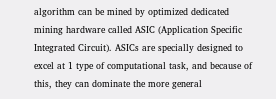algorithm can be mined by optimized dedicated mining hardware called ASIC (Application Specific Integrated Circuit). ASICs are specially designed to excel at 1 type of computational task, and because of this, they can dominate the more general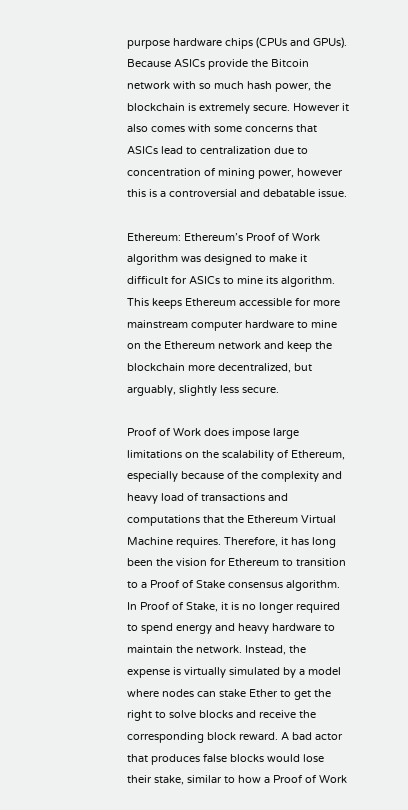purpose hardware chips (CPUs and GPUs). Because ASICs provide the Bitcoin network with so much hash power, the blockchain is extremely secure. However it also comes with some concerns that ASICs lead to centralization due to concentration of mining power, however this is a controversial and debatable issue.

Ethereum: Ethereum’s Proof of Work algorithm was designed to make it difficult for ASICs to mine its algorithm. This keeps Ethereum accessible for more mainstream computer hardware to mine on the Ethereum network and keep the blockchain more decentralized, but arguably, slightly less secure.

Proof of Work does impose large limitations on the scalability of Ethereum, especially because of the complexity and heavy load of transactions and computations that the Ethereum Virtual Machine requires. Therefore, it has long been the vision for Ethereum to transition to a Proof of Stake consensus algorithm. In Proof of Stake, it is no longer required to spend energy and heavy hardware to maintain the network. Instead, the expense is virtually simulated by a model where nodes can stake Ether to get the right to solve blocks and receive the corresponding block reward. A bad actor that produces false blocks would lose their stake, similar to how a Proof of Work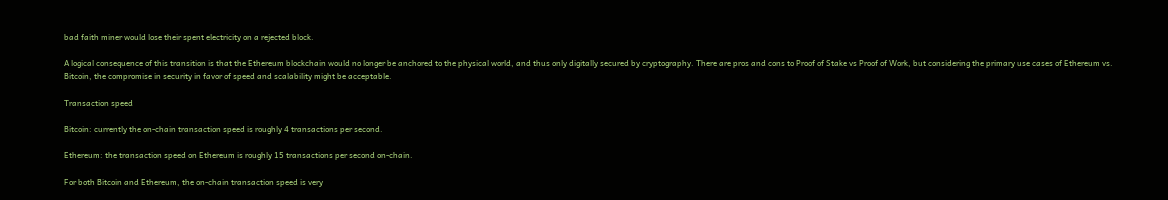bad faith miner would lose their spent electricity on a rejected block.

A logical consequence of this transition is that the Ethereum blockchain would no longer be anchored to the physical world, and thus only digitally secured by cryptography. There are pros and cons to Proof of Stake vs Proof of Work, but considering the primary use cases of Ethereum vs. Bitcoin, the compromise in security in favor of speed and scalability might be acceptable.

Transaction speed

Bitcoin: currently the on-chain transaction speed is roughly 4 transactions per second.

Ethereum: the transaction speed on Ethereum is roughly 15 transactions per second on-chain.

For both Bitcoin and Ethereum, the on-chain transaction speed is very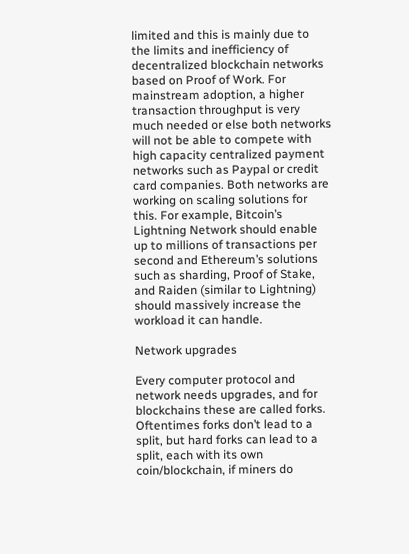limited and this is mainly due to the limits and inefficiency of decentralized blockchain networks based on Proof of Work. For mainstream adoption, a higher transaction throughput is very much needed or else both networks will not be able to compete with high capacity centralized payment networks such as Paypal or credit card companies. Both networks are working on scaling solutions for this. For example, Bitcoin’s Lightning Network should enable up to millions of transactions per second and Ethereum’s solutions such as sharding, Proof of Stake, and Raiden (similar to Lightning) should massively increase the workload it can handle.

Network upgrades

Every computer protocol and network needs upgrades, and for blockchains these are called forks. Oftentimes forks don’t lead to a split, but hard forks can lead to a split, each with its own coin/blockchain, if miners do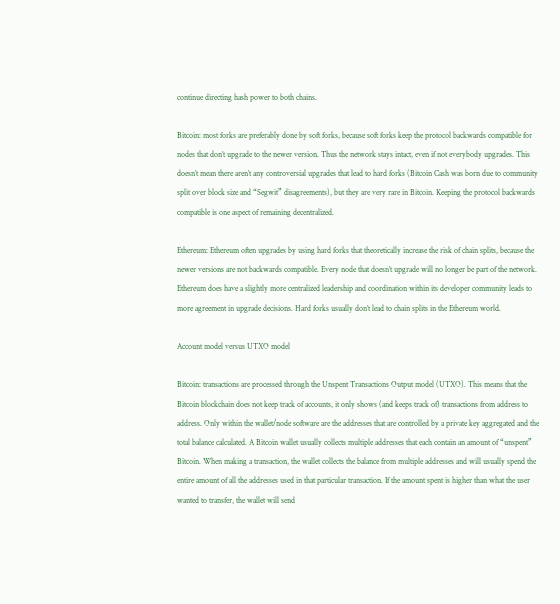continue directing hash power to both chains.

Bitcoin: most forks are preferably done by soft forks, because soft forks keep the protocol backwards compatible for nodes that don’t upgrade to the newer version. Thus the network stays intact, even if not everybody upgrades. This doesn’t mean there aren’t any controversial upgrades that lead to hard forks (Bitcoin Cash was born due to community split over block size and “Segwit” disagreements), but they are very rare in Bitcoin. Keeping the protocol backwards compatible is one aspect of remaining decentralized.

Ethereum: Ethereum often upgrades by using hard forks that theoretically increase the risk of chain splits, because the newer versions are not backwards compatible. Every node that doesn’t upgrade will no longer be part of the network. Ethereum does have a slightly more centralized leadership and coordination within its developer community leads to more agreement in upgrade decisions. Hard forks usually don’t lead to chain splits in the Ethereum world.

Account model versus UTXO model

Bitcoin: transactions are processed through the Unspent Transactions Output model (UTXO). This means that the Bitcoin blockchain does not keep track of accounts, it only shows (and keeps track of) transactions from address to address. Only within the wallet/node software are the addresses that are controlled by a private key aggregated and the total balance calculated. A Bitcoin wallet usually collects multiple addresses that each contain an amount of “unspent” Bitcoin. When making a transaction, the wallet collects the balance from multiple addresses and will usually spend the entire amount of all the addresses used in that particular transaction. If the amount spent is higher than what the user wanted to transfer, the wallet will send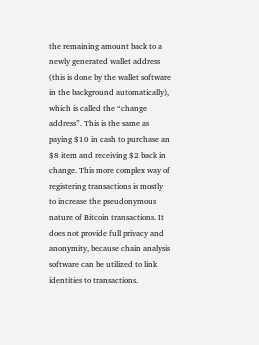the remaining amount back to a newly generated wallet address (this is done by the wallet software in the background automatically), which is called the “change address”. This is the same as paying $10 in cash to purchase an $8 item and receiving $2 back in change. This more complex way of registering transactions is mostly to increase the pseudonymous nature of Bitcoin transactions. It does not provide full privacy and anonymity, because chain analysis software can be utilized to link identities to transactions.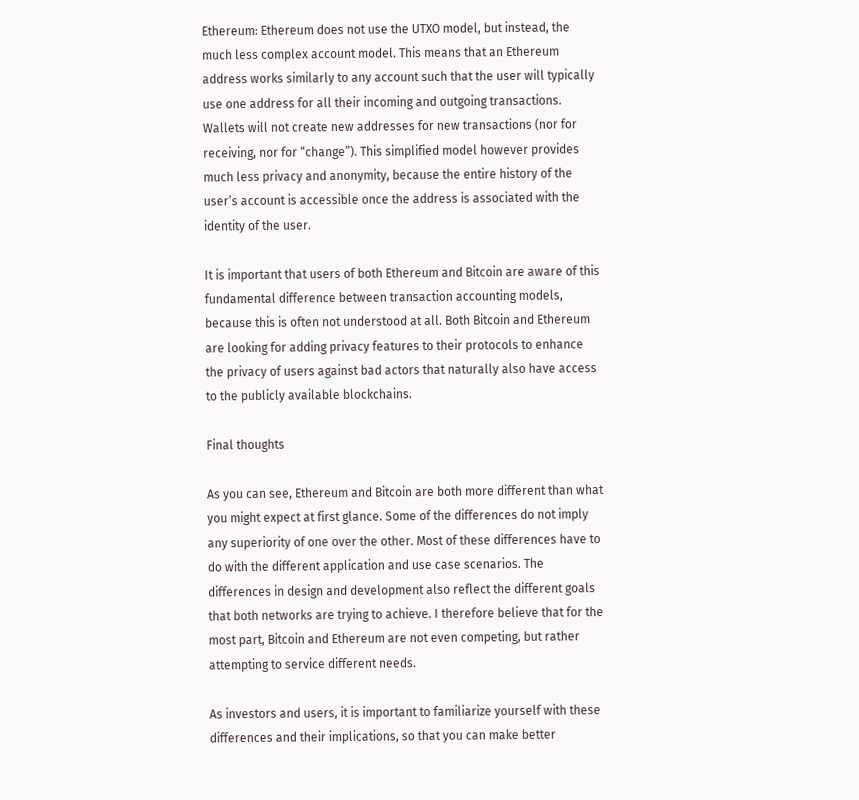Ethereum: Ethereum does not use the UTXO model, but instead, the much less complex account model. This means that an Ethereum address works similarly to any account such that the user will typically use one address for all their incoming and outgoing transactions. Wallets will not create new addresses for new transactions (nor for receiving, nor for “change”). This simplified model however provides much less privacy and anonymity, because the entire history of the user’s account is accessible once the address is associated with the identity of the user.

It is important that users of both Ethereum and Bitcoin are aware of this fundamental difference between transaction accounting models, because this is often not understood at all. Both Bitcoin and Ethereum are looking for adding privacy features to their protocols to enhance the privacy of users against bad actors that naturally also have access to the publicly available blockchains.

Final thoughts

As you can see, Ethereum and Bitcoin are both more different than what you might expect at first glance. Some of the differences do not imply any superiority of one over the other. Most of these differences have to do with the different application and use case scenarios. The differences in design and development also reflect the different goals that both networks are trying to achieve. I therefore believe that for the most part, Bitcoin and Ethereum are not even competing, but rather attempting to service different needs.

As investors and users, it is important to familiarize yourself with these differences and their implications, so that you can make better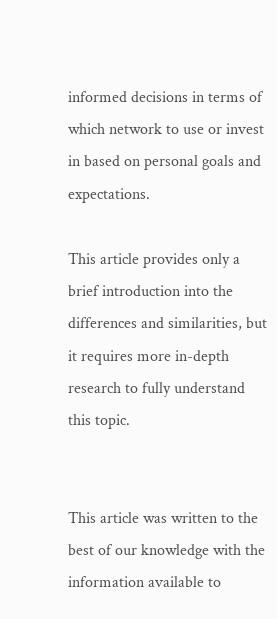informed decisions in terms of which network to use or invest in based on personal goals and expectations.

This article provides only a brief introduction into the differences and similarities, but it requires more in-depth research to fully understand this topic.


This article was written to the best of our knowledge with the information available to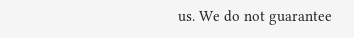us. We do not guarantee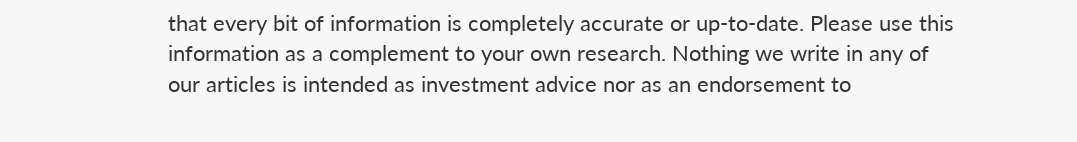that every bit of information is completely accurate or up-to-date. Please use this information as a complement to your own research. Nothing we write in any of our articles is intended as investment advice nor as an endorsement to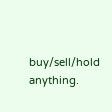buy/sell/hold anything.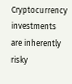Cryptocurrency investments are inherently risky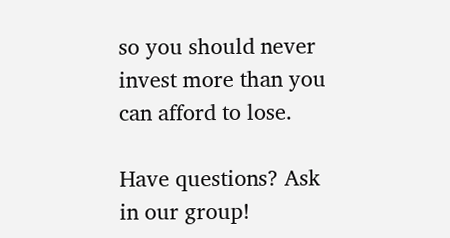so you should never invest more than you can afford to lose.

Have questions? Ask in our group!